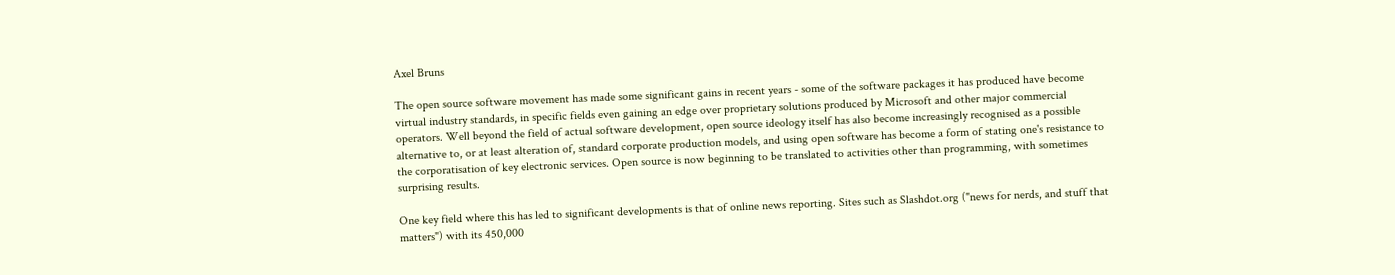Axel Bruns

The open source software movement has made some significant gains in recent years - some of the software packages it has produced have become virtual industry standards, in specific fields even gaining an edge over proprietary solutions produced by Microsoft and other major commercial operators. Well beyond the field of actual software development, open source ideology itself has also become increasingly recognised as a possible alternative to, or at least alteration of, standard corporate production models, and using open software has become a form of stating one's resistance to the corporatisation of key electronic services. Open source is now beginning to be translated to activities other than programming, with sometimes surprising results.

One key field where this has led to significant developments is that of online news reporting. Sites such as Slashdot.org ("news for nerds, and stuff that matters") with its 450,000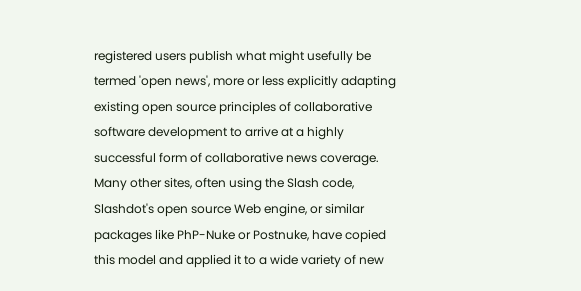registered users publish what might usefully be termed 'open news', more or less explicitly adapting existing open source principles of collaborative software development to arrive at a highly successful form of collaborative news coverage. Many other sites, often using the Slash code, Slashdot's open source Web engine, or similar packages like PhP-Nuke or Postnuke, have copied this model and applied it to a wide variety of new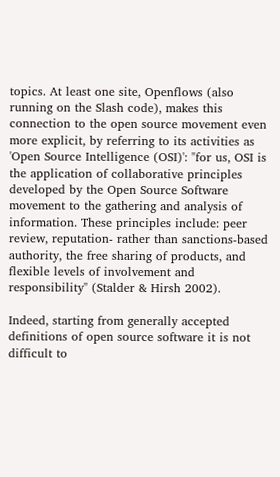topics. At least one site, Openflows (also running on the Slash code), makes this connection to the open source movement even more explicit, by referring to its activities as 'Open Source Intelligence (OSI)': "for us, OSI is the application of collaborative principles developed by the Open Source Software movement to the gathering and analysis of information. These principles include: peer review, reputation- rather than sanctions-based authority, the free sharing of products, and flexible levels of involvement and responsibility" (Stalder & Hirsh 2002).

Indeed, starting from generally accepted definitions of open source software it is not difficult to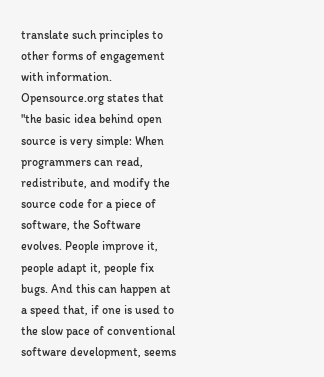translate such principles to other forms of engagement with information. Opensource.org states that "the basic idea behind open source is very simple: When programmers can read, redistribute, and modify the source code for a piece of software, the Software evolves. People improve it, people adapt it, people fix bugs. And this can happen at a speed that, if one is used to the slow pace of conventional software development, seems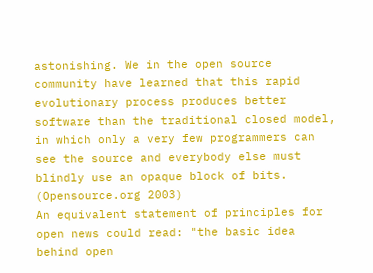astonishing. We in the open source community have learned that this rapid evolutionary process produces better software than the traditional closed model, in which only a very few programmers can see the source and everybody else must blindly use an opaque block of bits. (Opensource.org 2003)
An equivalent statement of principles for open news could read: "the basic idea behind open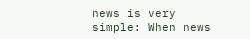news is very simple: When news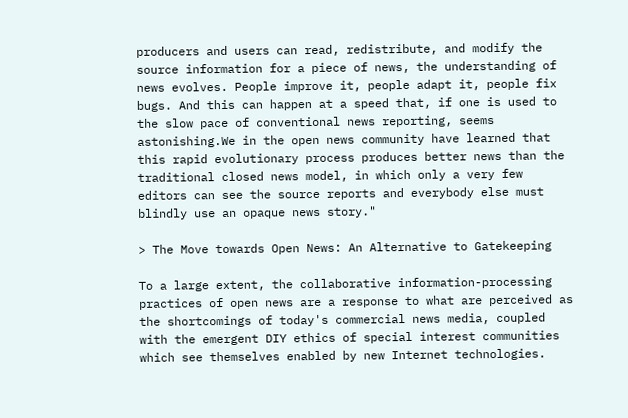producers and users can read, redistribute, and modify the source information for a piece of news, the understanding of news evolves. People improve it, people adapt it, people fix bugs. And this can happen at a speed that, if one is used to the slow pace of conventional news reporting, seems astonishing.We in the open news community have learned that this rapid evolutionary process produces better news than the traditional closed news model, in which only a very few editors can see the source reports and everybody else must blindly use an opaque news story."

> The Move towards Open News: An Alternative to Gatekeeping

To a large extent, the collaborative information-processing practices of open news are a response to what are perceived as the shortcomings of today's commercial news media, coupled with the emergent DIY ethics of special interest communities which see themselves enabled by new Internet technologies.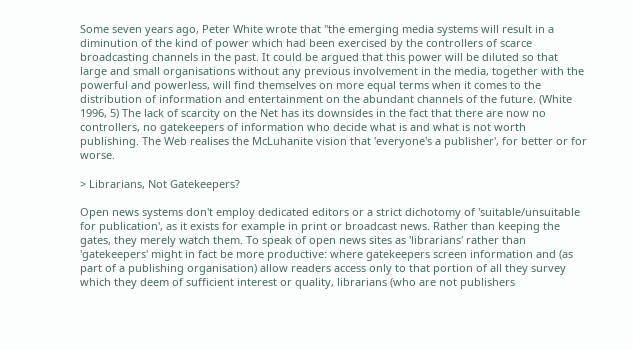Some seven years ago, Peter White wrote that "the emerging media systems will result in a diminution of the kind of power which had been exercised by the controllers of scarce broadcasting channels in the past. It could be argued that this power will be diluted so that large and small organisations without any previous involvement in the media, together with the powerful and powerless, will find themselves on more equal terms when it comes to the distribution of information and entertainment on the abundant channels of the future. (White 1996, 5) The lack of scarcity on the Net has its downsides in the fact that there are now no controllers, no gatekeepers of information who decide what is and what is not worth publishing. The Web realises the McLuhanite vision that 'everyone's a publisher', for better or for worse.

> Librarians, Not Gatekeepers?

Open news systems don't employ dedicated editors or a strict dichotomy of 'suitable/unsuitable for publication', as it exists for example in print or broadcast news. Rather than keeping the gates, they merely watch them. To speak of open news sites as 'librarians' rather than 'gatekeepers' might in fact be more productive: where gatekeepers screen information and (as part of a publishing organisation) allow readers access only to that portion of all they survey which they deem of sufficient interest or quality, librarians (who are not publishers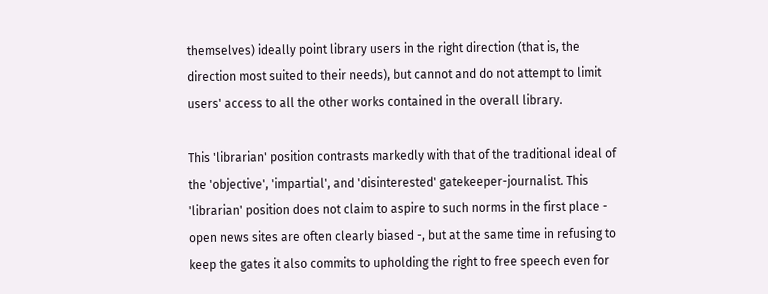themselves) ideally point library users in the right direction (that is, the direction most suited to their needs), but cannot and do not attempt to limit users' access to all the other works contained in the overall library.

This 'librarian' position contrasts markedly with that of the traditional ideal of the 'objective', 'impartial', and 'disinterested' gatekeeper-journalist. This 'librarian' position does not claim to aspire to such norms in the first place - open news sites are often clearly biased -, but at the same time in refusing to keep the gates it also commits to upholding the right to free speech even for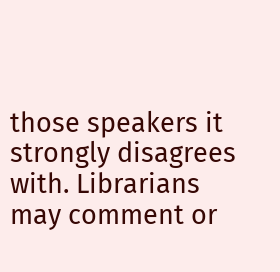those speakers it strongly disagrees with. Librarians may comment or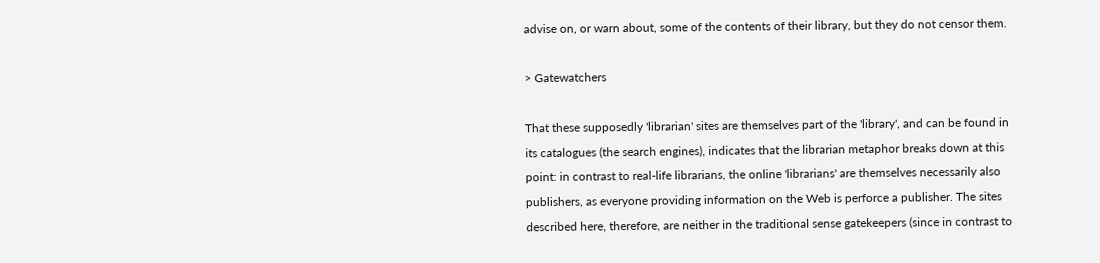advise on, or warn about, some of the contents of their library, but they do not censor them.

> Gatewatchers

That these supposedly 'librarian' sites are themselves part of the 'library', and can be found in its catalogues (the search engines), indicates that the librarian metaphor breaks down at this point: in contrast to real-life librarians, the online 'librarians' are themselves necessarily also publishers, as everyone providing information on the Web is perforce a publisher. The sites described here, therefore, are neither in the traditional sense gatekeepers (since in contrast to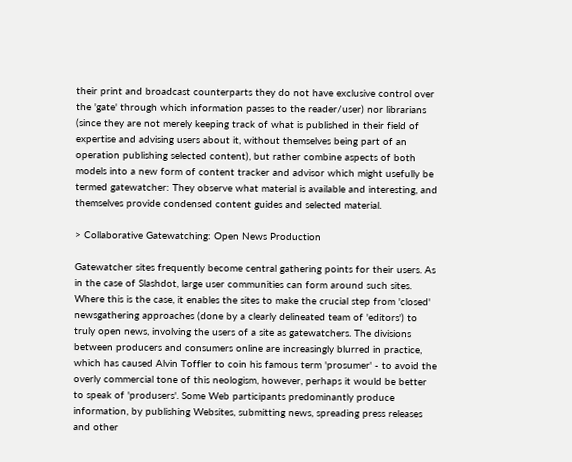their print and broadcast counterparts they do not have exclusive control over the 'gate' through which information passes to the reader/user) nor librarians (since they are not merely keeping track of what is published in their field of expertise and advising users about it, without themselves being part of an operation publishing selected content), but rather combine aspects of both models into a new form of content tracker and advisor which might usefully be termed gatewatcher: They observe what material is available and interesting, and themselves provide condensed content guides and selected material.

> Collaborative Gatewatching: Open News Production

Gatewatcher sites frequently become central gathering points for their users. As in the case of Slashdot, large user communities can form around such sites. Where this is the case, it enables the sites to make the crucial step from 'closed' newsgathering approaches (done by a clearly delineated team of 'editors') to truly open news, involving the users of a site as gatewatchers. The divisions between producers and consumers online are increasingly blurred in practice, which has caused Alvin Toffler to coin his famous term 'prosumer' - to avoid the overly commercial tone of this neologism, however, perhaps it would be better to speak of 'produsers'. Some Web participants predominantly produce information, by publishing Websites, submitting news, spreading press releases and other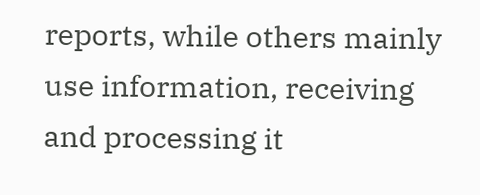reports, while others mainly use information, receiving and processing it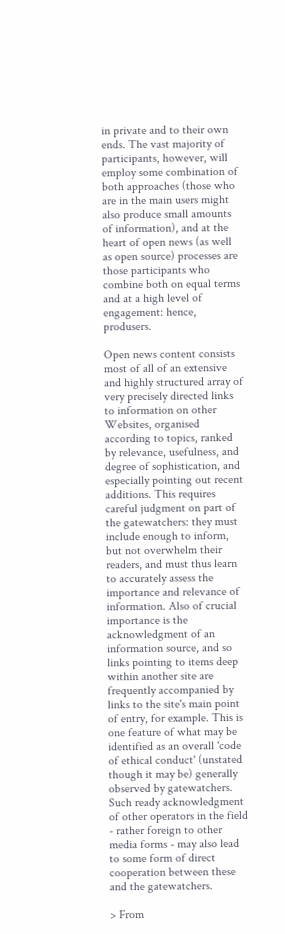in private and to their own ends. The vast majority of participants, however, will employ some combination of both approaches (those who are in the main users might also produce small amounts of information), and at the heart of open news (as well as open source) processes are those participants who combine both on equal terms and at a high level of engagement: hence, produsers.

Open news content consists most of all of an extensive and highly structured array of very precisely directed links to information on other Websites, organised according to topics, ranked by relevance, usefulness, and degree of sophistication, and especially pointing out recent additions. This requires careful judgment on part of the gatewatchers: they must include enough to inform, but not overwhelm their readers, and must thus learn to accurately assess the importance and relevance of information. Also of crucial importance is the acknowledgment of an information source, and so links pointing to items deep within another site are frequently accompanied by links to the site's main point of entry, for example. This is one feature of what may be identified as an overall 'code of ethical conduct' (unstated though it may be) generally observed by gatewatchers. Such ready acknowledgment of other operators in the field - rather foreign to other media forms - may also lead to some form of direct cooperation between these and the gatewatchers.

> From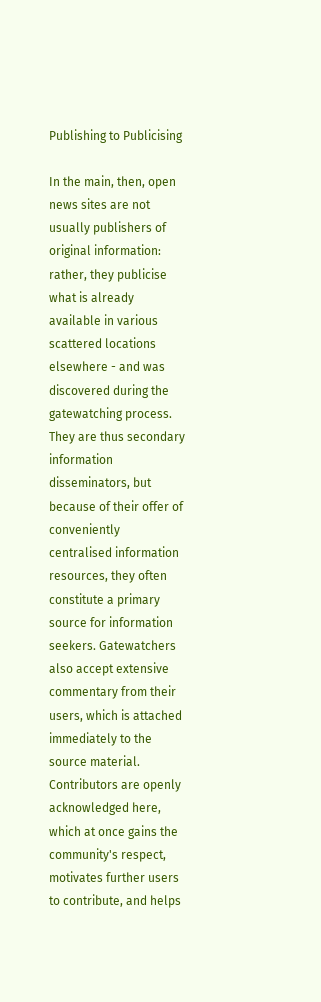Publishing to Publicising

In the main, then, open news sites are not usually publishers of original information: rather, they publicise what is already available in various scattered locations elsewhere - and was discovered during the gatewatching process. They are thus secondary information disseminators, but because of their offer of conveniently centralised information resources, they often constitute a primary source for information seekers. Gatewatchers also accept extensive commentary from their users, which is attached immediately to the source material. Contributors are openly acknowledged here, which at once gains the community's respect, motivates further users to contribute, and helps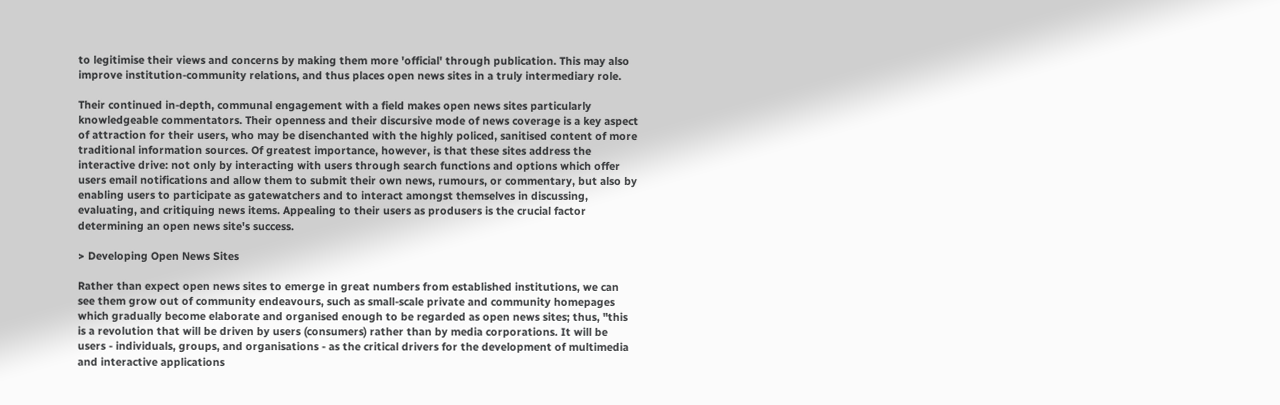to legitimise their views and concerns by making them more 'official' through publication. This may also improve institution-community relations, and thus places open news sites in a truly intermediary role.

Their continued in-depth, communal engagement with a field makes open news sites particularly knowledgeable commentators. Their openness and their discursive mode of news coverage is a key aspect of attraction for their users, who may be disenchanted with the highly policed, sanitised content of more traditional information sources. Of greatest importance, however, is that these sites address the interactive drive: not only by interacting with users through search functions and options which offer users email notifications and allow them to submit their own news, rumours, or commentary, but also by enabling users to participate as gatewatchers and to interact amongst themselves in discussing, evaluating, and critiquing news items. Appealing to their users as produsers is the crucial factor determining an open news site's success.

> Developing Open News Sites

Rather than expect open news sites to emerge in great numbers from established institutions, we can see them grow out of community endeavours, such as small-scale private and community homepages which gradually become elaborate and organised enough to be regarded as open news sites; thus, "this is a revolution that will be driven by users (consumers) rather than by media corporations. It will be users - individuals, groups, and organisations - as the critical drivers for the development of multimedia and interactive applications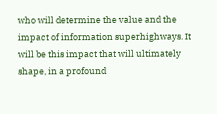who will determine the value and the impact of information superhighways. It will be this impact that will ultimately shape, in a profound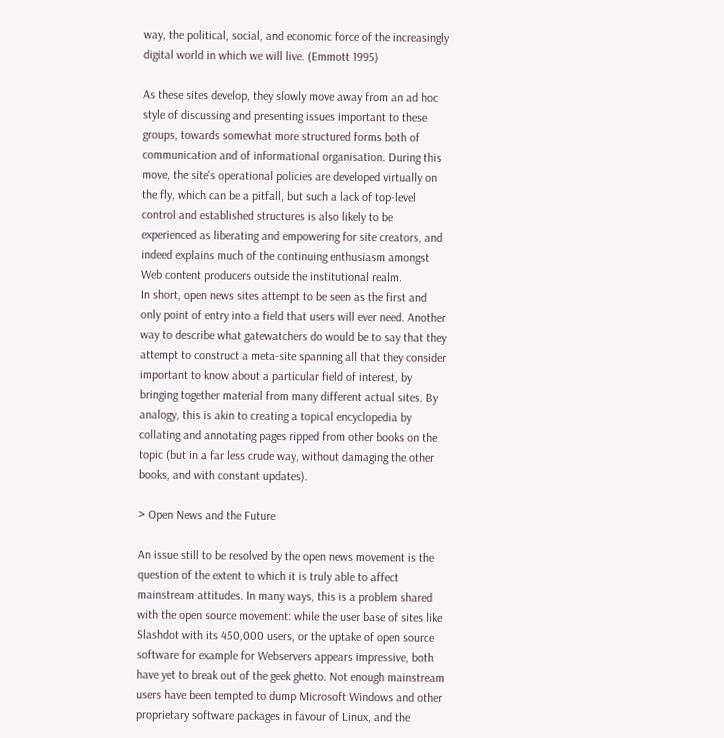way, the political, social, and economic force of the increasingly digital world in which we will live. (Emmott 1995)

As these sites develop, they slowly move away from an ad hoc style of discussing and presenting issues important to these groups, towards somewhat more structured forms both of communication and of informational organisation. During this move, the site's operational policies are developed virtually on the fly, which can be a pitfall, but such a lack of top-level control and established structures is also likely to be experienced as liberating and empowering for site creators, and indeed explains much of the continuing enthusiasm amongst Web content producers outside the institutional realm.
In short, open news sites attempt to be seen as the first and only point of entry into a field that users will ever need. Another way to describe what gatewatchers do would be to say that they attempt to construct a meta-site spanning all that they consider important to know about a particular field of interest, by bringing together material from many different actual sites. By analogy, this is akin to creating a topical encyclopedia by collating and annotating pages ripped from other books on the topic (but in a far less crude way, without damaging the other books, and with constant updates).

> Open News and the Future

An issue still to be resolved by the open news movement is the question of the extent to which it is truly able to affect mainstream attitudes. In many ways, this is a problem shared with the open source movement: while the user base of sites like Slashdot with its 450,000 users, or the uptake of open source software for example for Webservers appears impressive, both have yet to break out of the geek ghetto. Not enough mainstream users have been tempted to dump Microsoft Windows and other proprietary software packages in favour of Linux, and the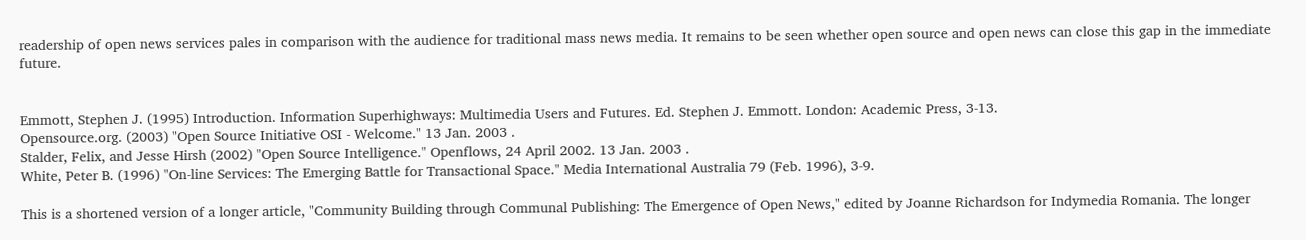readership of open news services pales in comparison with the audience for traditional mass news media. It remains to be seen whether open source and open news can close this gap in the immediate future.


Emmott, Stephen J. (1995) Introduction. Information Superhighways: Multimedia Users and Futures. Ed. Stephen J. Emmott. London: Academic Press, 3-13.
Opensource.org. (2003) "Open Source Initiative OSI - Welcome." 13 Jan. 2003 .
Stalder, Felix, and Jesse Hirsh (2002) "Open Source Intelligence." Openflows, 24 April 2002. 13 Jan. 2003 .
White, Peter B. (1996) "On-line Services: The Emerging Battle for Transactional Space." Media International Australia 79 (Feb. 1996), 3-9.

This is a shortened version of a longer article, "Community Building through Communal Publishing: The Emergence of Open News," edited by Joanne Richardson for Indymedia Romania. The longer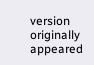version originally appeared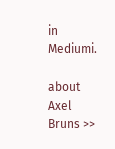in Mediumi.

about Axel Bruns >>